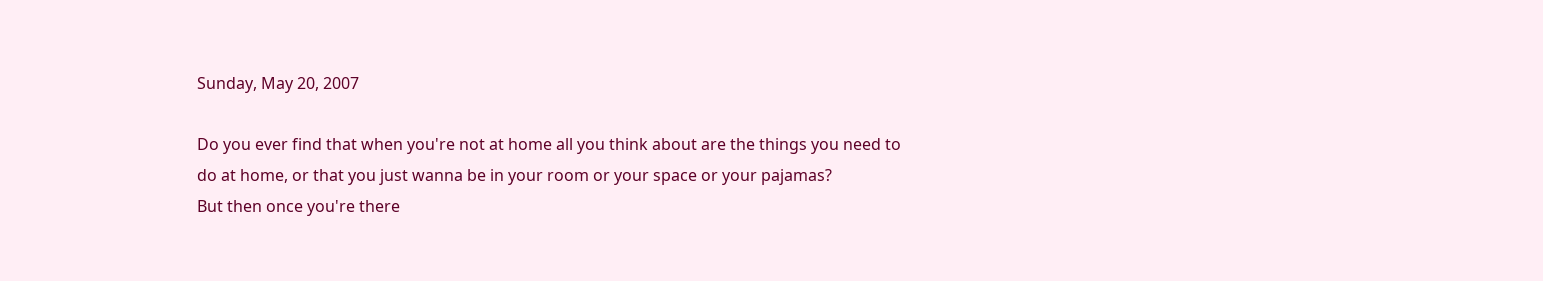Sunday, May 20, 2007

Do you ever find that when you're not at home all you think about are the things you need to do at home, or that you just wanna be in your room or your space or your pajamas?
But then once you're there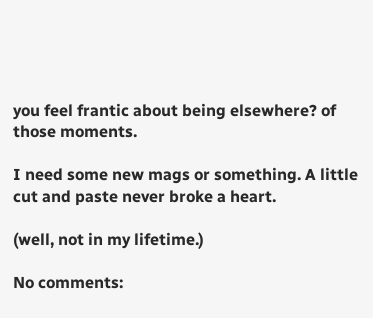you feel frantic about being elsewhere? of those moments.

I need some new mags or something. A little cut and paste never broke a heart.

(well, not in my lifetime.)

No comments: